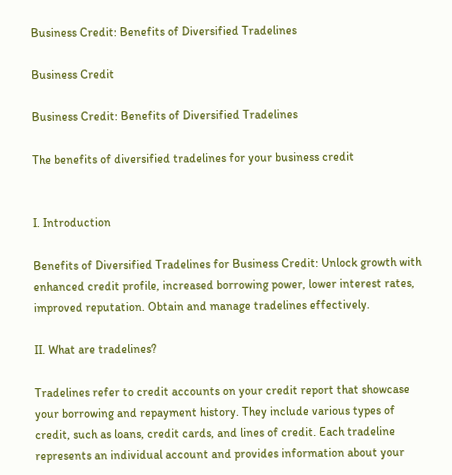Business Credit: Benefits of Diversified Tradelines

Business Credit

Business Credit: Benefits of Diversified Tradelines

The benefits of diversified tradelines for your business credit


I. Introduction

Benefits of Diversified Tradelines for Business Credit: Unlock growth with enhanced credit profile, increased borrowing power, lower interest rates, improved reputation. Obtain and manage tradelines effectively.

II. What are tradelines?

Tradelines refer to credit accounts on your credit report that showcase your borrowing and repayment history. They include various types of credit, such as loans, credit cards, and lines of credit. Each tradeline represents an individual account and provides information about your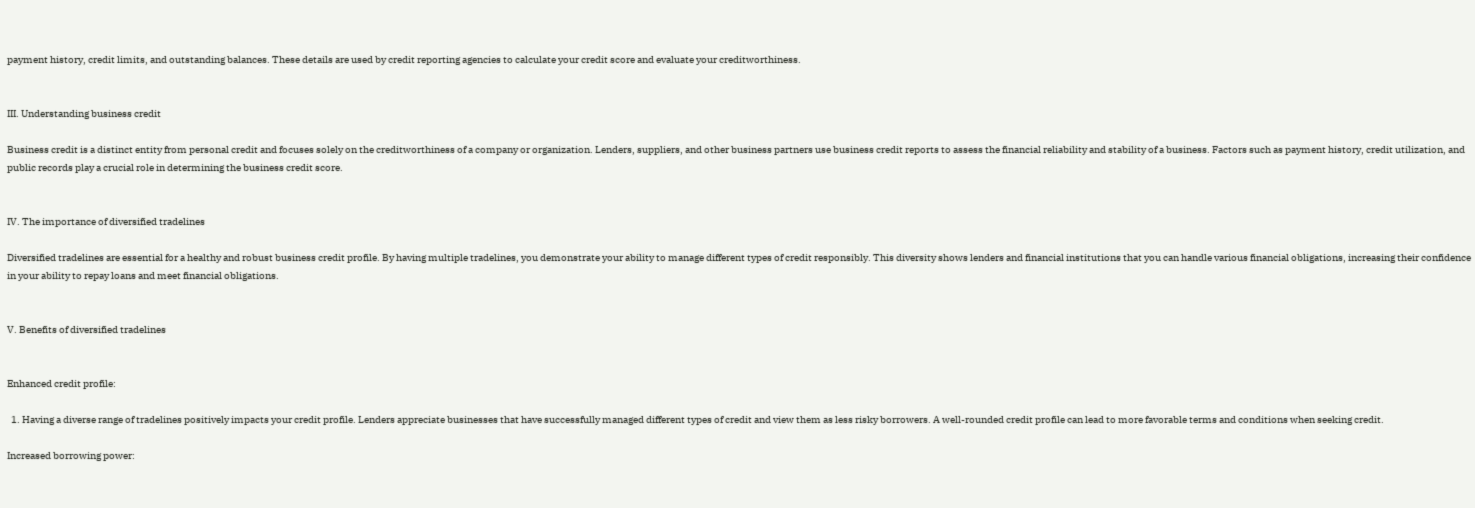payment history, credit limits, and outstanding balances. These details are used by credit reporting agencies to calculate your credit score and evaluate your creditworthiness.


III. Understanding business credit

Business credit is a distinct entity from personal credit and focuses solely on the creditworthiness of a company or organization. Lenders, suppliers, and other business partners use business credit reports to assess the financial reliability and stability of a business. Factors such as payment history, credit utilization, and public records play a crucial role in determining the business credit score.


IV. The importance of diversified tradelines

Diversified tradelines are essential for a healthy and robust business credit profile. By having multiple tradelines, you demonstrate your ability to manage different types of credit responsibly. This diversity shows lenders and financial institutions that you can handle various financial obligations, increasing their confidence in your ability to repay loans and meet financial obligations.


V. Benefits of diversified tradelines


Enhanced credit profile:

  1. Having a diverse range of tradelines positively impacts your credit profile. Lenders appreciate businesses that have successfully managed different types of credit and view them as less risky borrowers. A well-rounded credit profile can lead to more favorable terms and conditions when seeking credit.

Increased borrowing power: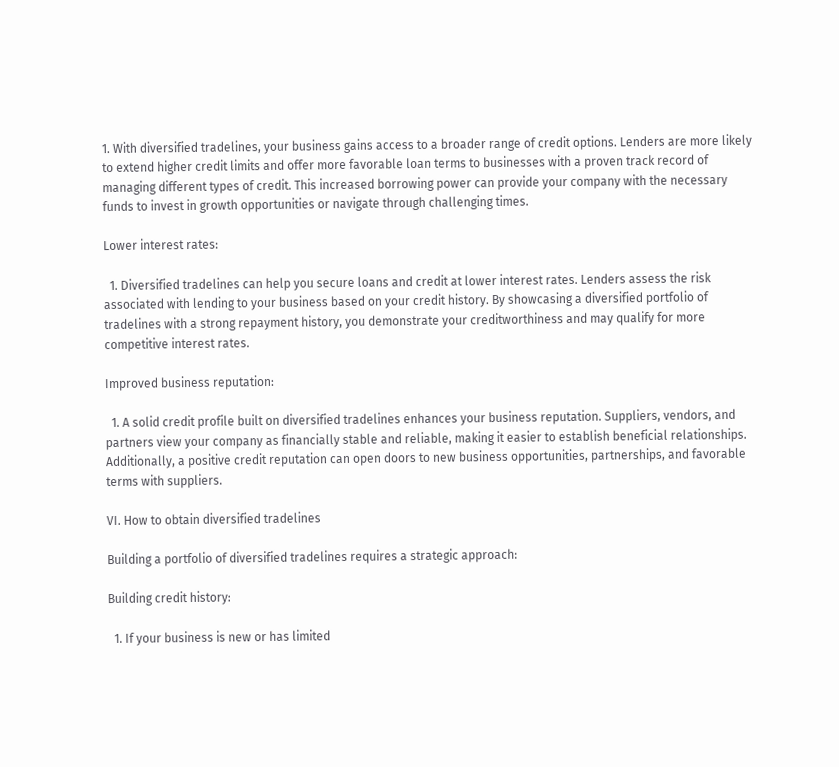1. With diversified tradelines, your business gains access to a broader range of credit options. Lenders are more likely to extend higher credit limits and offer more favorable loan terms to businesses with a proven track record of managing different types of credit. This increased borrowing power can provide your company with the necessary funds to invest in growth opportunities or navigate through challenging times.

Lower interest rates:

  1. Diversified tradelines can help you secure loans and credit at lower interest rates. Lenders assess the risk associated with lending to your business based on your credit history. By showcasing a diversified portfolio of tradelines with a strong repayment history, you demonstrate your creditworthiness and may qualify for more competitive interest rates.

Improved business reputation:

  1. A solid credit profile built on diversified tradelines enhances your business reputation. Suppliers, vendors, and partners view your company as financially stable and reliable, making it easier to establish beneficial relationships. Additionally, a positive credit reputation can open doors to new business opportunities, partnerships, and favorable terms with suppliers.

VI. How to obtain diversified tradelines

Building a portfolio of diversified tradelines requires a strategic approach:

Building credit history:

  1. If your business is new or has limited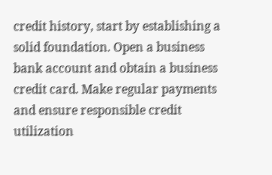credit history, start by establishing a solid foundation. Open a business bank account and obtain a business credit card. Make regular payments and ensure responsible credit utilization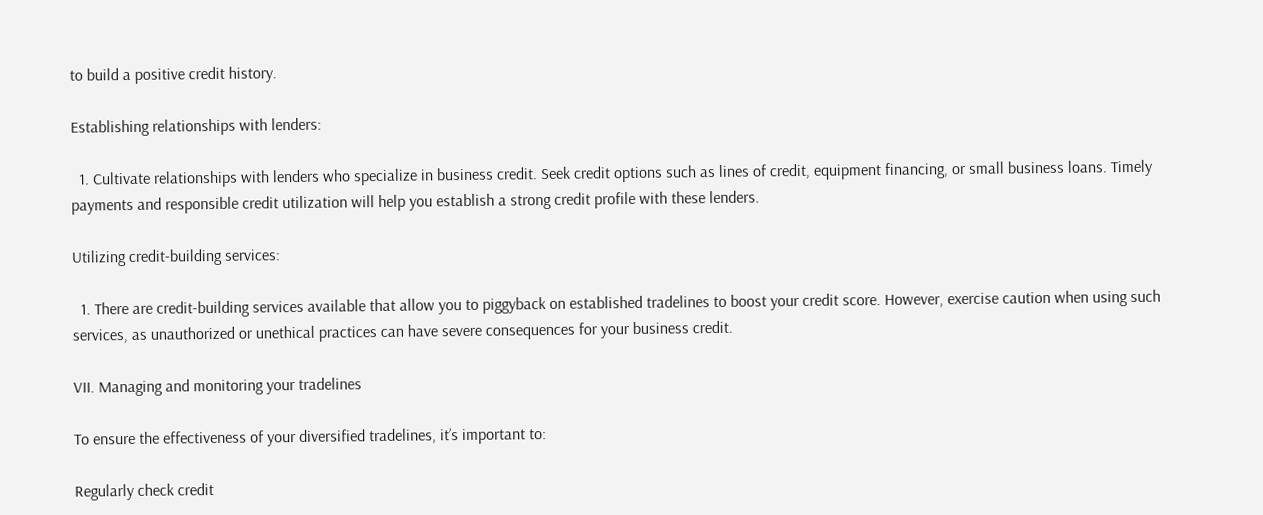to build a positive credit history.

Establishing relationships with lenders:

  1. Cultivate relationships with lenders who specialize in business credit. Seek credit options such as lines of credit, equipment financing, or small business loans. Timely payments and responsible credit utilization will help you establish a strong credit profile with these lenders.

Utilizing credit-building services:

  1. There are credit-building services available that allow you to piggyback on established tradelines to boost your credit score. However, exercise caution when using such services, as unauthorized or unethical practices can have severe consequences for your business credit.

VII. Managing and monitoring your tradelines

To ensure the effectiveness of your diversified tradelines, it’s important to:

Regularly check credit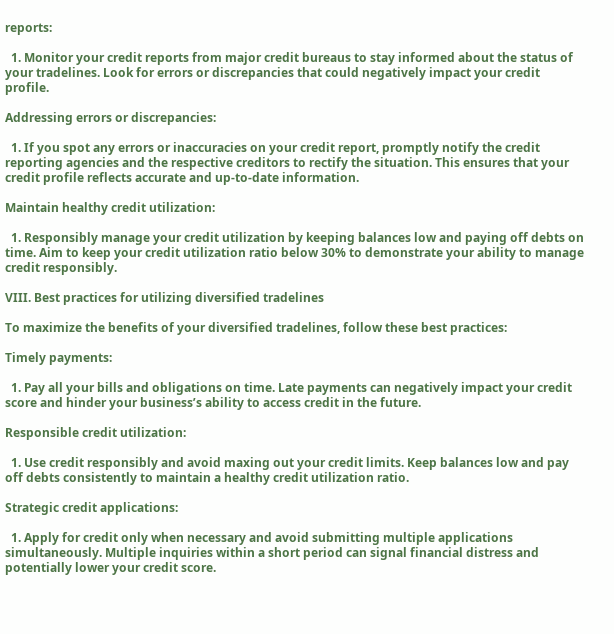reports:

  1. Monitor your credit reports from major credit bureaus to stay informed about the status of your tradelines. Look for errors or discrepancies that could negatively impact your credit profile.

Addressing errors or discrepancies:

  1. If you spot any errors or inaccuracies on your credit report, promptly notify the credit reporting agencies and the respective creditors to rectify the situation. This ensures that your credit profile reflects accurate and up-to-date information.

Maintain healthy credit utilization:

  1. Responsibly manage your credit utilization by keeping balances low and paying off debts on time. Aim to keep your credit utilization ratio below 30% to demonstrate your ability to manage credit responsibly.

VIII. Best practices for utilizing diversified tradelines

To maximize the benefits of your diversified tradelines, follow these best practices:

Timely payments:

  1. Pay all your bills and obligations on time. Late payments can negatively impact your credit score and hinder your business’s ability to access credit in the future.

Responsible credit utilization:

  1. Use credit responsibly and avoid maxing out your credit limits. Keep balances low and pay off debts consistently to maintain a healthy credit utilization ratio.

Strategic credit applications:

  1. Apply for credit only when necessary and avoid submitting multiple applications simultaneously. Multiple inquiries within a short period can signal financial distress and potentially lower your credit score.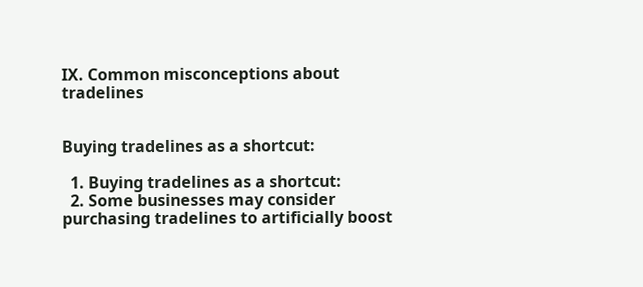IX. Common misconceptions about tradelines


Buying tradelines as a shortcut:

  1. Buying tradelines as a shortcut:
  2. Some businesses may consider purchasing tradelines to artificially boost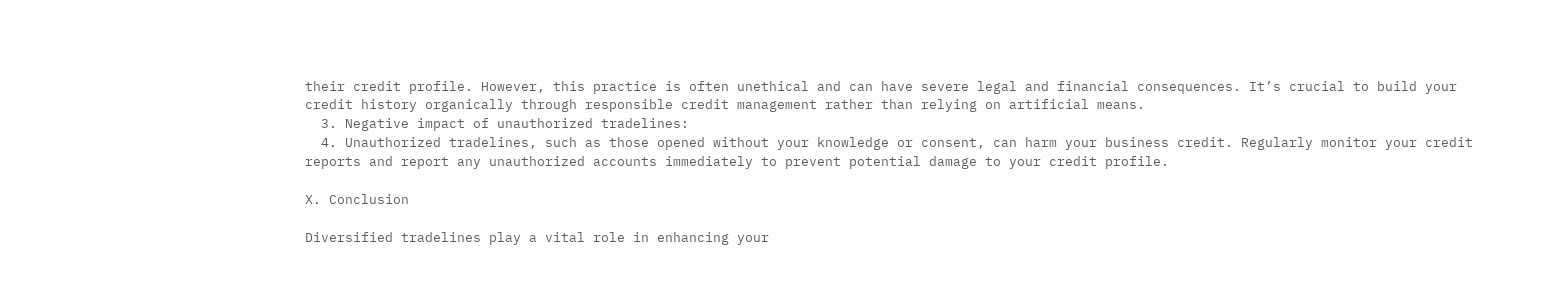their credit profile. However, this practice is often unethical and can have severe legal and financial consequences. It’s crucial to build your credit history organically through responsible credit management rather than relying on artificial means.
  3. Negative impact of unauthorized tradelines:
  4. Unauthorized tradelines, such as those opened without your knowledge or consent, can harm your business credit. Regularly monitor your credit reports and report any unauthorized accounts immediately to prevent potential damage to your credit profile.

X. Conclusion

Diversified tradelines play a vital role in enhancing your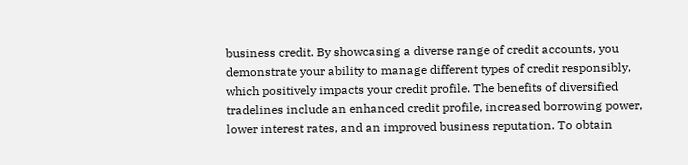business credit. By showcasing a diverse range of credit accounts, you demonstrate your ability to manage different types of credit responsibly, which positively impacts your credit profile. The benefits of diversified tradelines include an enhanced credit profile, increased borrowing power, lower interest rates, and an improved business reputation. To obtain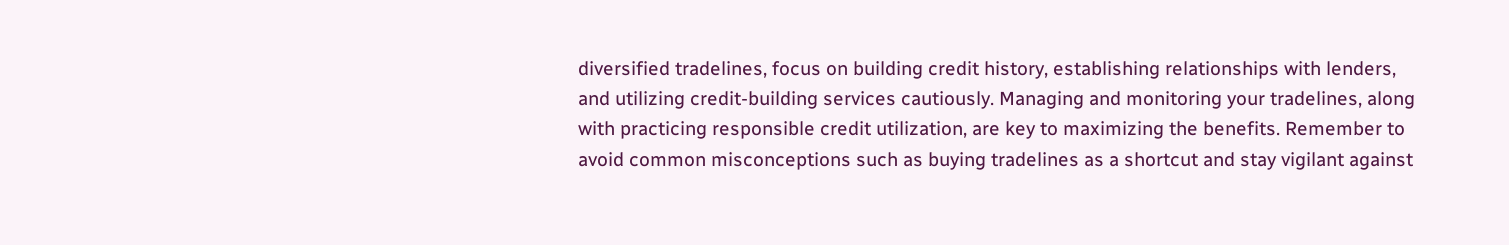diversified tradelines, focus on building credit history, establishing relationships with lenders, and utilizing credit-building services cautiously. Managing and monitoring your tradelines, along with practicing responsible credit utilization, are key to maximizing the benefits. Remember to avoid common misconceptions such as buying tradelines as a shortcut and stay vigilant against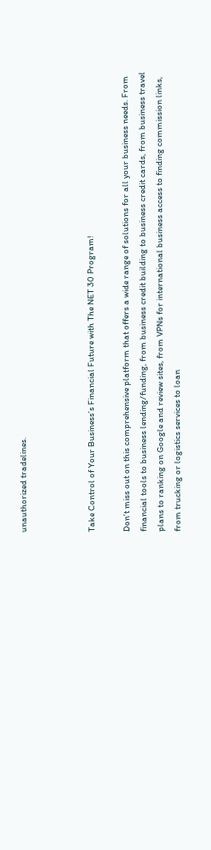unauthorized tradelines.



Take Control of Your Business’s Financial Future with The NET 30 Program!

Don’t miss out on this comprehensive platform that offers a wide range of solutions for all your business needs. From financial tools to business lending/funding, from business credit building to business credit cards, from business travel plans to ranking on Google and review sites, from VPNs for international business access to finding commission links, from trucking or logistics services to loan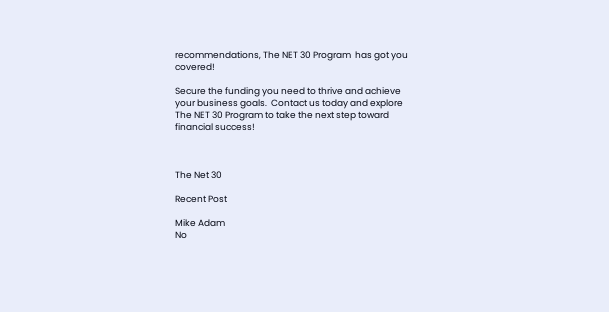recommendations, The NET 30 Program  has got you covered!

Secure the funding you need to thrive and achieve your business goals.  Contact us today and explore The NET 30 Program to take the next step toward financial success!



The Net 30

Recent Post

Mike Adam
No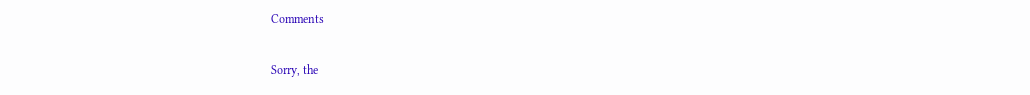Comments

Sorry, the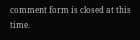comment form is closed at this time.